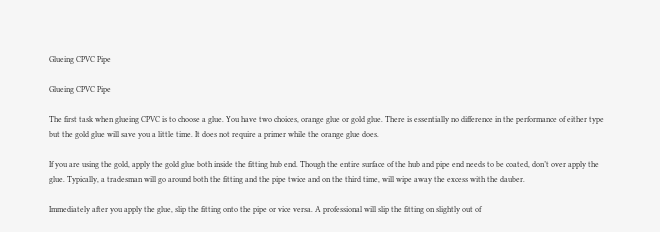Glueing CPVC Pipe

Glueing CPVC Pipe

The first task when glueing CPVC is to choose a glue. You have two choices, orange glue or gold glue. There is essentially no difference in the performance of either type but the gold glue will save you a little time. It does not require a primer while the orange glue does.

If you are using the gold, apply the gold glue both inside the fitting hub end. Though the entire surface of the hub and pipe end needs to be coated, don’t over apply the glue. Typically, a tradesman will go around both the fitting and the pipe twice and on the third time, will wipe away the excess with the dauber.

Immediately after you apply the glue, slip the fitting onto the pipe or vice versa. A professional will slip the fitting on slightly out of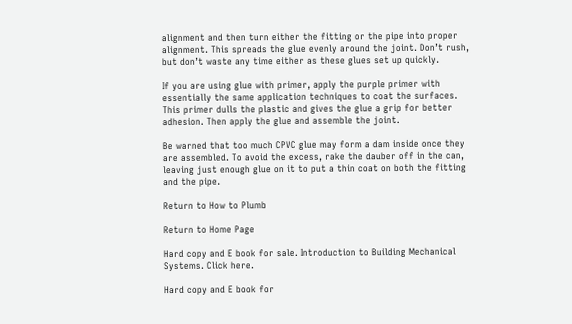alignment and then turn either the fitting or the pipe into proper alignment. This spreads the glue evenly around the joint. Don’t rush, but don’t waste any time either as these glues set up quickly.

If you are using glue with primer, apply the purple primer with essentially the same application techniques to coat the surfaces. This primer dulls the plastic and gives the glue a grip for better adhesion. Then apply the glue and assemble the joint.

Be warned that too much CPVC glue may form a dam inside once they are assembled. To avoid the excess, rake the dauber off in the can, leaving just enough glue on it to put a thin coat on both the fitting and the pipe.

Return to How to Plumb

Return to Home Page

Hard copy and E book for sale. Introduction to Building Mechanical Systems. Click here.

Hard copy and E book for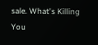sale. What's Killing You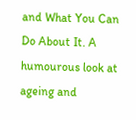and What You Can Do About It. A humourous look at ageing and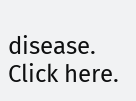disease. Click here.